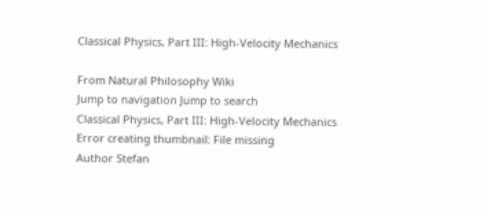Classical Physics, Part III: High-Velocity Mechanics

From Natural Philosophy Wiki
Jump to navigation Jump to search
Classical Physics, Part III: High-Velocity Mechanics
Error creating thumbnail: File missing
Author Stefan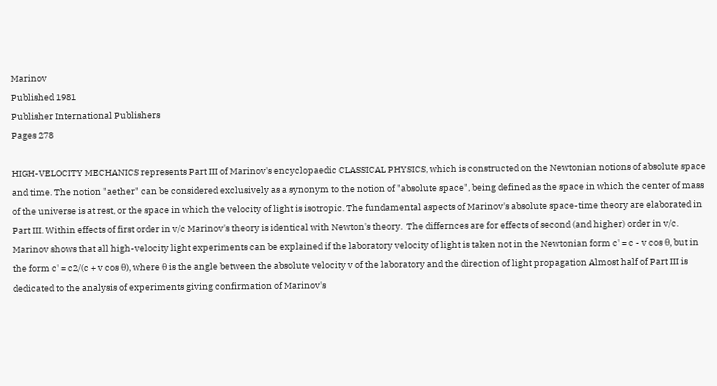Marinov
Published 1981
Publisher International Publishers
Pages 278

HIGH-VELOCITY MECHANICS represents Part III of Marinov's encyclopaedic CLASSICAL PHYSICS, which is constructed on the Newtonian notions of absolute space and time. The notion "aether" can be considered exclusively as a synonym to the notion of "absolute space", being defined as the space in which the center of mass of the universe is at rest, or the space in which the velocity of light is isotropic. The fundamental aspects of Marinov's absolute space-time theory are elaborated in Part III. Within effects of first order in v/c Marinov's theory is identical with Newton's theory.  The differnces are for effects of second (and higher) order in v/c. Marinov shows that all high-velocity light experiments can be explained if the laboratory velocity of light is taken not in the Newtonian form c' = c - v cos θ, but in the form c' = c2/(c + v cos θ), where θ is the angle between the absolute velocity v of the laboratory and the direction of light propagation Almost half of Part III is dedicated to the analysis of experiments giving confirmation of Marinov's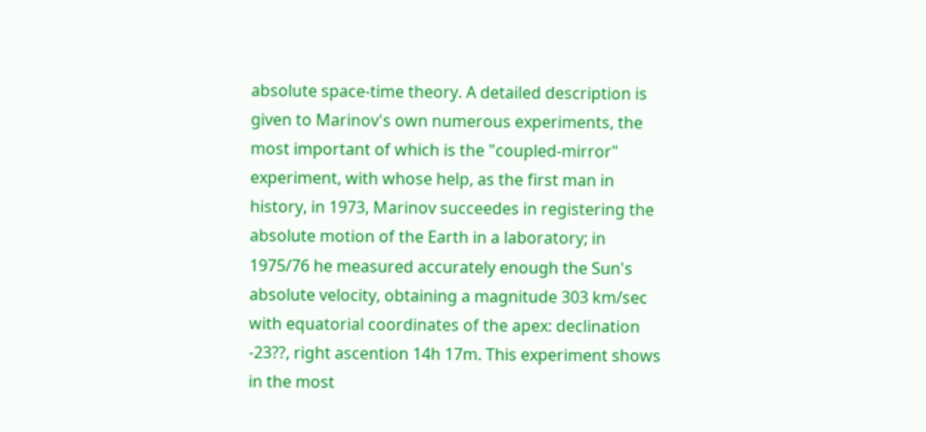absolute space-time theory. A detailed description is given to Marinov's own numerous experiments, the most important of which is the "coupled-mirror" experiment, with whose help, as the first man in history, in 1973, Marinov succeedes in registering the absolute motion of the Earth in a laboratory; in 1975/76 he measured accurately enough the Sun's absolute velocity, obtaining a magnitude 303 km/sec with equatorial coordinates of the apex: declination -23??, right ascention 14h 17m. This experiment shows in the most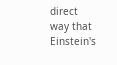direct way that Einstein's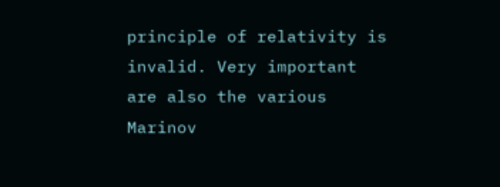principle of relativity is invalid. Very important are also the various Marinov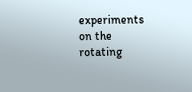experiments on the rotating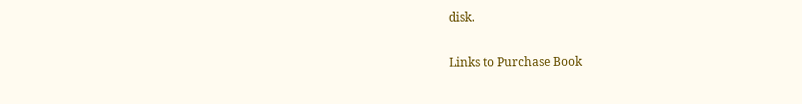disk.

Links to Purchase Book